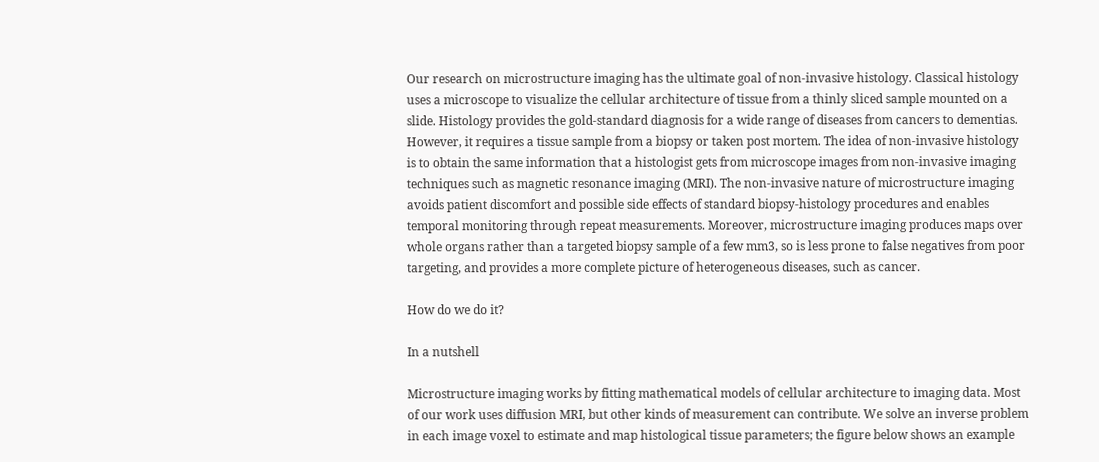Our research on microstructure imaging has the ultimate goal of non-invasive histology. Classical histology uses a microscope to visualize the cellular architecture of tissue from a thinly sliced sample mounted on a slide. Histology provides the gold-standard diagnosis for a wide range of diseases from cancers to dementias. However, it requires a tissue sample from a biopsy or taken post mortem. The idea of non-invasive histology is to obtain the same information that a histologist gets from microscope images from non-invasive imaging techniques such as magnetic resonance imaging (MRI). The non-invasive nature of microstructure imaging avoids patient discomfort and possible side effects of standard biopsy-histology procedures and enables temporal monitoring through repeat measurements. Moreover, microstructure imaging produces maps over whole organs rather than a targeted biopsy sample of a few mm3, so is less prone to false negatives from poor targeting, and provides a more complete picture of heterogeneous diseases, such as cancer.

How do we do it?

In a nutshell

Microstructure imaging works by fitting mathematical models of cellular architecture to imaging data. Most of our work uses diffusion MRI, but other kinds of measurement can contribute. We solve an inverse problem in each image voxel to estimate and map histological tissue parameters; the figure below shows an example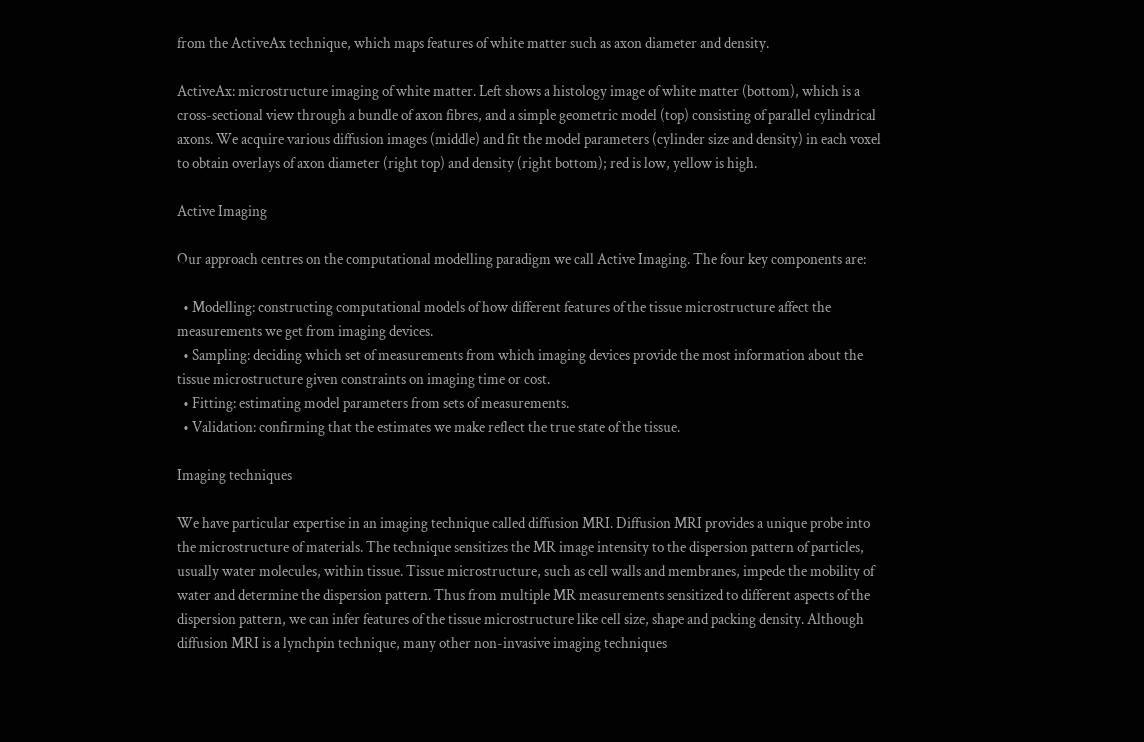from the ActiveAx technique, which maps features of white matter such as axon diameter and density.

ActiveAx: microstructure imaging of white matter. Left shows a histology image of white matter (bottom), which is a cross-sectional view through a bundle of axon fibres, and a simple geometric model (top) consisting of parallel cylindrical axons. We acquire various diffusion images (middle) and fit the model parameters (cylinder size and density) in each voxel to obtain overlays of axon diameter (right top) and density (right bottom); red is low, yellow is high.

Active Imaging

Our approach centres on the computational modelling paradigm we call Active Imaging. The four key components are:

  • Modelling: constructing computational models of how different features of the tissue microstructure affect the measurements we get from imaging devices.
  • Sampling: deciding which set of measurements from which imaging devices provide the most information about the tissue microstructure given constraints on imaging time or cost.
  • Fitting: estimating model parameters from sets of measurements.
  • Validation: confirming that the estimates we make reflect the true state of the tissue.

Imaging techniques

We have particular expertise in an imaging technique called diffusion MRI. Diffusion MRI provides a unique probe into the microstructure of materials. The technique sensitizes the MR image intensity to the dispersion pattern of particles, usually water molecules, within tissue. Tissue microstructure, such as cell walls and membranes, impede the mobility of water and determine the dispersion pattern. Thus from multiple MR measurements sensitized to different aspects of the dispersion pattern, we can infer features of the tissue microstructure like cell size, shape and packing density. Although diffusion MRI is a lynchpin technique, many other non-invasive imaging techniques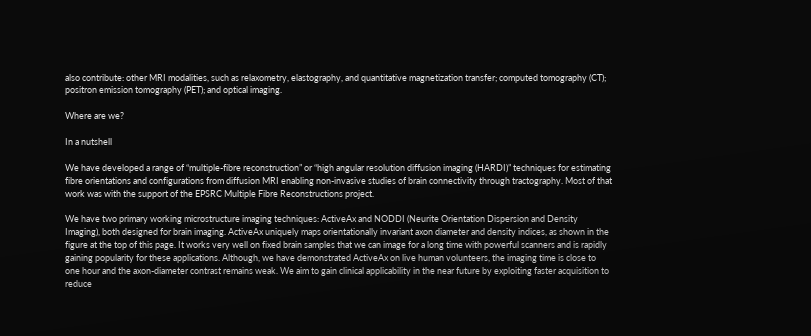also contribute: other MRI modalities, such as relaxometry, elastography, and quantitative magnetization transfer; computed tomography (CT); positron emission tomography (PET); and optical imaging.

Where are we?

In a nutshell

We have developed a range of “multiple-fibre reconstruction” or “high angular resolution diffusion imaging (HARDI)” techniques for estimating fibre orientations and configurations from diffusion MRI enabling non-invasive studies of brain connectivity through tractography. Most of that work was with the support of the EPSRC Multiple Fibre Reconstructions project.

We have two primary working microstructure imaging techniques: ActiveAx and NODDI (Neurite Orientation Dispersion and Density Imaging), both designed for brain imaging. ActiveAx uniquely maps orientationally invariant axon diameter and density indices, as shown in the figure at the top of this page. It works very well on fixed brain samples that we can image for a long time with powerful scanners and is rapidly gaining popularity for these applications. Although, we have demonstrated ActiveAx on live human volunteers, the imaging time is close to one hour and the axon-diameter contrast remains weak. We aim to gain clinical applicability in the near future by exploiting faster acquisition to reduce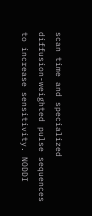scan time and specialized diffusion-weighted pulse sequences to increase sensitivity. NODDI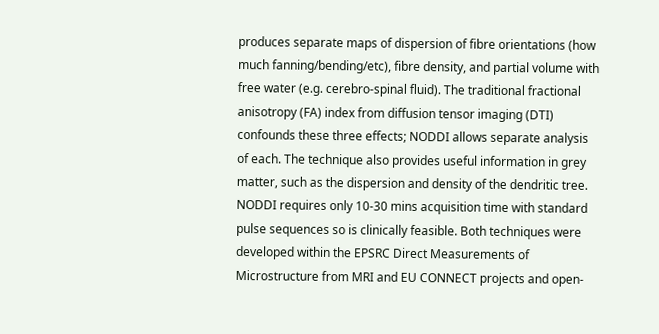produces separate maps of dispersion of fibre orientations (how much fanning/bending/etc), fibre density, and partial volume with free water (e.g. cerebro-spinal fluid). The traditional fractional anisotropy (FA) index from diffusion tensor imaging (DTI) confounds these three effects; NODDI allows separate analysis of each. The technique also provides useful information in grey matter, such as the dispersion and density of the dendritic tree. NODDI requires only 10-30 mins acquisition time with standard pulse sequences so is clinically feasible. Both techniques were developed within the EPSRC Direct Measurements of Microstructure from MRI and EU CONNECT projects and open-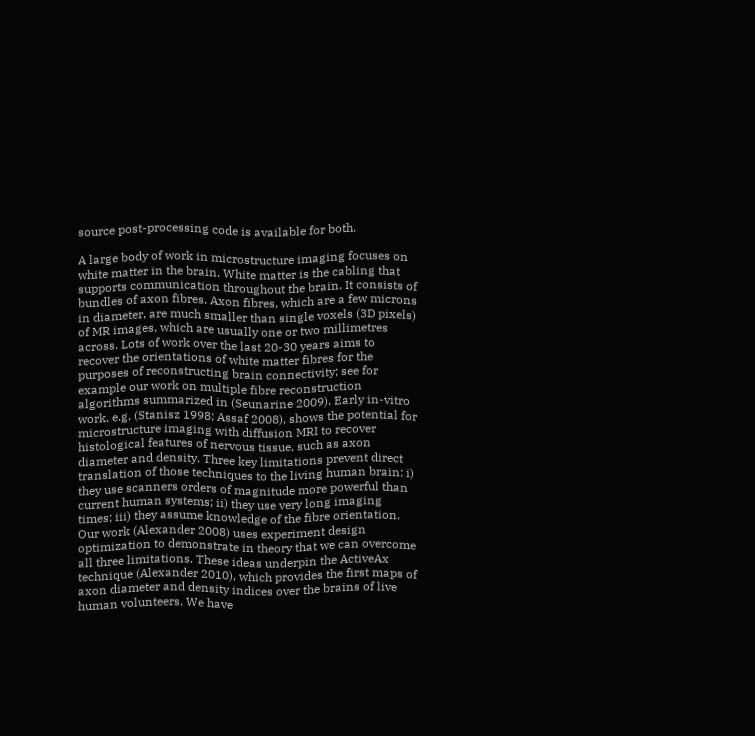source post-processing code is available for both.

A large body of work in microstructure imaging focuses on white matter in the brain. White matter is the cabling that supports communication throughout the brain. It consists of bundles of axon fibres. Axon fibres, which are a few microns in diameter, are much smaller than single voxels (3D pixels) of MR images, which are usually one or two millimetres across. Lots of work over the last 20-30 years aims to recover the orientations of white matter fibres for the purposes of reconstructing brain connectivity; see for example our work on multiple fibre reconstruction algorithms summarized in (Seunarine 2009). Early in-vitro work, e.g. (Stanisz 1998; Assaf 2008), shows the potential for microstructure imaging with diffusion MRI to recover histological features of nervous tissue, such as axon diameter and density. Three key limitations prevent direct translation of those techniques to the living human brain: i) they use scanners orders of magnitude more powerful than current human systems; ii) they use very long imaging times; iii) they assume knowledge of the fibre orientation. Our work (Alexander 2008) uses experiment design optimization to demonstrate in theory that we can overcome all three limitations. These ideas underpin the ActiveAx technique (Alexander 2010), which provides the first maps of axon diameter and density indices over the brains of live human volunteers. We have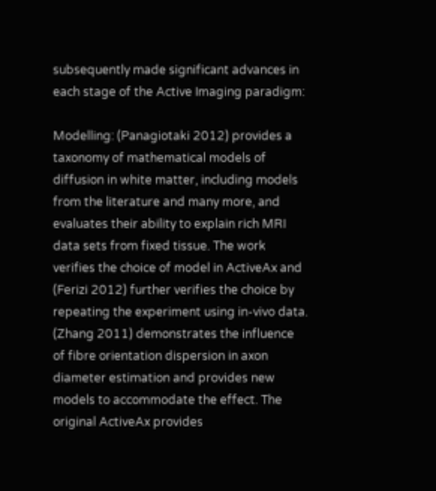subsequently made significant advances in each stage of the Active Imaging paradigm:

Modelling: (Panagiotaki 2012) provides a taxonomy of mathematical models of diffusion in white matter, including models from the literature and many more, and evaluates their ability to explain rich MRI data sets from fixed tissue. The work verifies the choice of model in ActiveAx and (Ferizi 2012) further verifies the choice by repeating the experiment using in-vivo data. (Zhang 2011) demonstrates the influence of fibre orientation dispersion in axon diameter estimation and provides new models to accommodate the effect. The original ActiveAx provides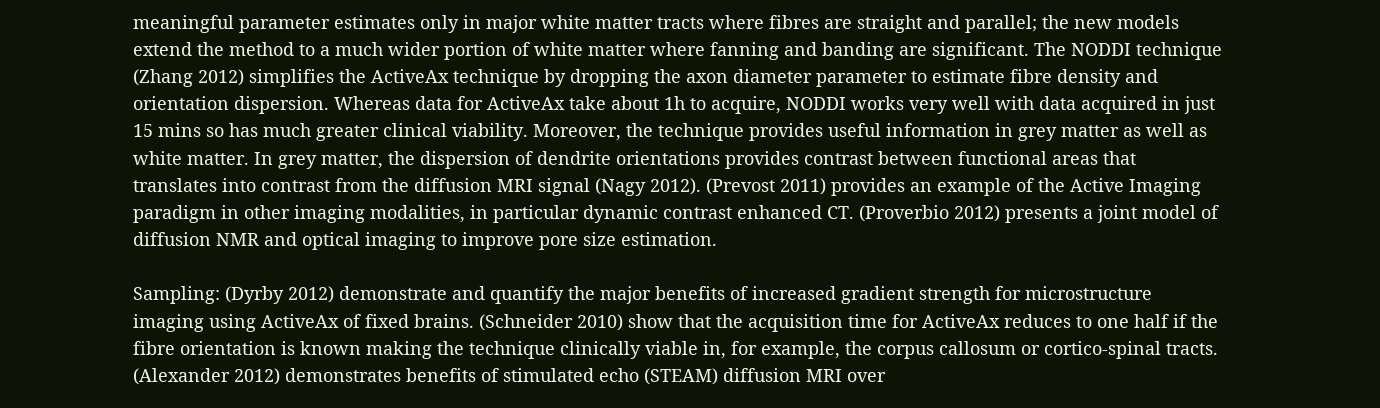meaningful parameter estimates only in major white matter tracts where fibres are straight and parallel; the new models extend the method to a much wider portion of white matter where fanning and banding are significant. The NODDI technique (Zhang 2012) simplifies the ActiveAx technique by dropping the axon diameter parameter to estimate fibre density and orientation dispersion. Whereas data for ActiveAx take about 1h to acquire, NODDI works very well with data acquired in just 15 mins so has much greater clinical viability. Moreover, the technique provides useful information in grey matter as well as white matter. In grey matter, the dispersion of dendrite orientations provides contrast between functional areas that translates into contrast from the diffusion MRI signal (Nagy 2012). (Prevost 2011) provides an example of the Active Imaging paradigm in other imaging modalities, in particular dynamic contrast enhanced CT. (Proverbio 2012) presents a joint model of diffusion NMR and optical imaging to improve pore size estimation.

Sampling: (Dyrby 2012) demonstrate and quantify the major benefits of increased gradient strength for microstructure imaging using ActiveAx of fixed brains. (Schneider 2010) show that the acquisition time for ActiveAx reduces to one half if the fibre orientation is known making the technique clinically viable in, for example, the corpus callosum or cortico-spinal tracts. (Alexander 2012) demonstrates benefits of stimulated echo (STEAM) diffusion MRI over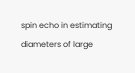spin echo in estimating diameters of large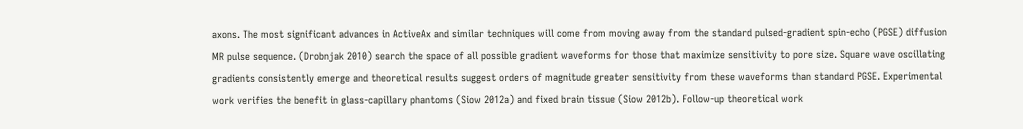axons. The most significant advances in ActiveAx and similar techniques will come from moving away from the standard pulsed-gradient spin-echo (PGSE) diffusion MR pulse sequence. (Drobnjak 2010) search the space of all possible gradient waveforms for those that maximize sensitivity to pore size. Square wave oscillating gradients consistently emerge and theoretical results suggest orders of magnitude greater sensitivity from these waveforms than standard PGSE. Experimental work verifies the benefit in glass-capillary phantoms (Siow 2012a) and fixed brain tissue (Siow 2012b). Follow-up theoretical work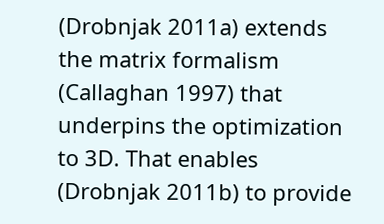(Drobnjak 2011a) extends the matrix formalism (Callaghan 1997) that underpins the optimization to 3D. That enables (Drobnjak 2011b) to provide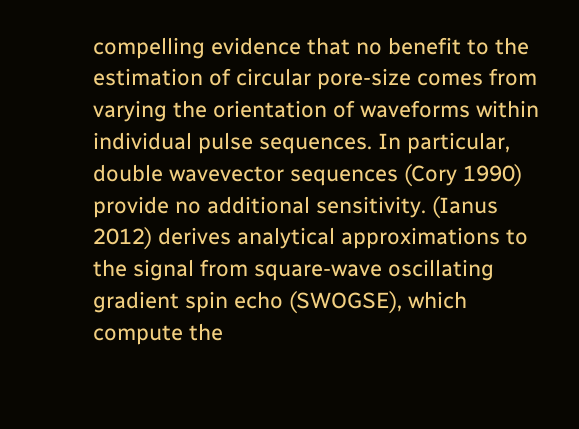compelling evidence that no benefit to the estimation of circular pore-size comes from varying the orientation of waveforms within individual pulse sequences. In particular, double wavevector sequences (Cory 1990) provide no additional sensitivity. (Ianus 2012) derives analytical approximations to the signal from square-wave oscillating gradient spin echo (SWOGSE), which compute the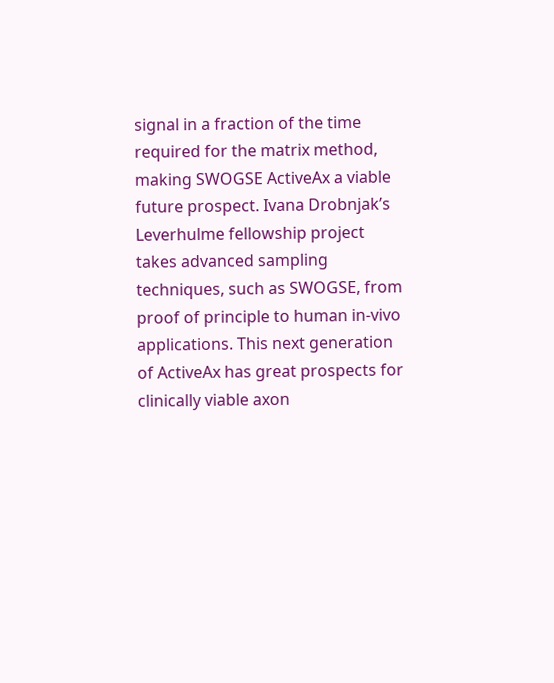signal in a fraction of the time required for the matrix method, making SWOGSE ActiveAx a viable future prospect. Ivana Drobnjak’s Leverhulme fellowship project takes advanced sampling techniques, such as SWOGSE, from proof of principle to human in-vivo applications. This next generation of ActiveAx has great prospects for clinically viable axon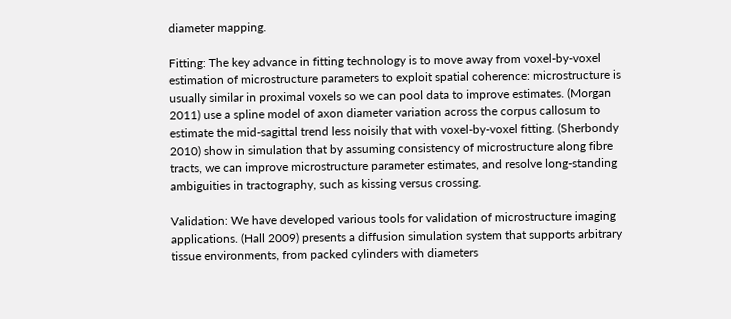diameter mapping.

Fitting: The key advance in fitting technology is to move away from voxel-by-voxel estimation of microstructure parameters to exploit spatial coherence: microstructure is usually similar in proximal voxels so we can pool data to improve estimates. (Morgan 2011) use a spline model of axon diameter variation across the corpus callosum to estimate the mid-sagittal trend less noisily that with voxel-by-voxel fitting. (Sherbondy 2010) show in simulation that by assuming consistency of microstructure along fibre tracts, we can improve microstructure parameter estimates, and resolve long-standing ambiguities in tractography, such as kissing versus crossing.

Validation: We have developed various tools for validation of microstructure imaging applications. (Hall 2009) presents a diffusion simulation system that supports arbitrary tissue environments, from packed cylinders with diameters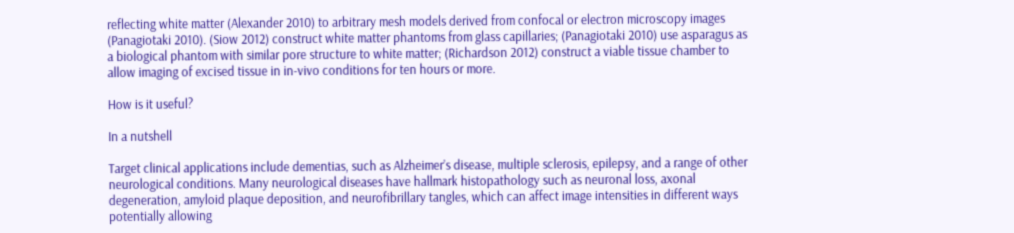reflecting white matter (Alexander 2010) to arbitrary mesh models derived from confocal or electron microscopy images (Panagiotaki 2010). (Siow 2012) construct white matter phantoms from glass capillaries; (Panagiotaki 2010) use asparagus as a biological phantom with similar pore structure to white matter; (Richardson 2012) construct a viable tissue chamber to allow imaging of excised tissue in in-vivo conditions for ten hours or more.

How is it useful?

In a nutshell

Target clinical applications include dementias, such as Alzheimer’s disease, multiple sclerosis, epilepsy, and a range of other neurological conditions. Many neurological diseases have hallmark histopathology such as neuronal loss, axonal degeneration, amyloid plaque deposition, and neurofibrillary tangles, which can affect image intensities in different ways potentially allowing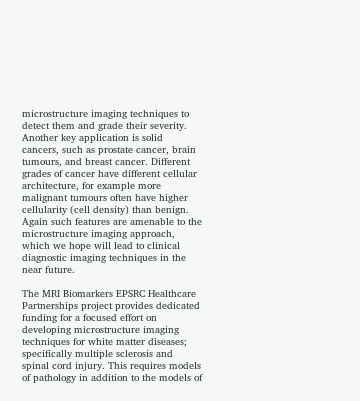microstructure imaging techniques to detect them and grade their severity. Another key application is solid cancers, such as prostate cancer, brain tumours, and breast cancer. Different grades of cancer have different cellular architecture, for example more malignant tumours often have higher cellularity (cell density) than benign. Again such features are amenable to the microstructure imaging approach, which we hope will lead to clinical diagnostic imaging techniques in the near future.

The MRI Biomarkers EPSRC Healthcare Partnerships project provides dedicated funding for a focused effort on developing microstructure imaging techniques for white matter diseases; specifically multiple sclerosis and spinal cord injury. This requires models of pathology in addition to the models of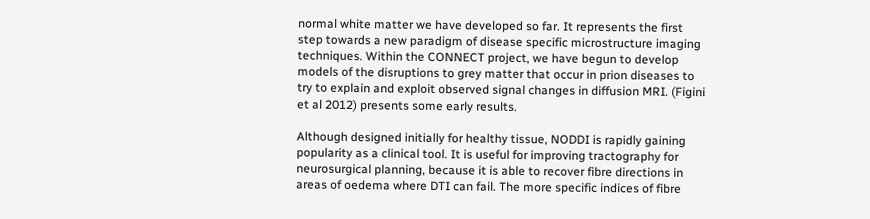normal white matter we have developed so far. It represents the first step towards a new paradigm of disease specific microstructure imaging techniques. Within the CONNECT project, we have begun to develop models of the disruptions to grey matter that occur in prion diseases to try to explain and exploit observed signal changes in diffusion MRI. (Figini et al 2012) presents some early results.

Although designed initially for healthy tissue, NODDI is rapidly gaining popularity as a clinical tool. It is useful for improving tractography for neurosurgical planning, because it is able to recover fibre directions in areas of oedema where DTI can fail. The more specific indices of fibre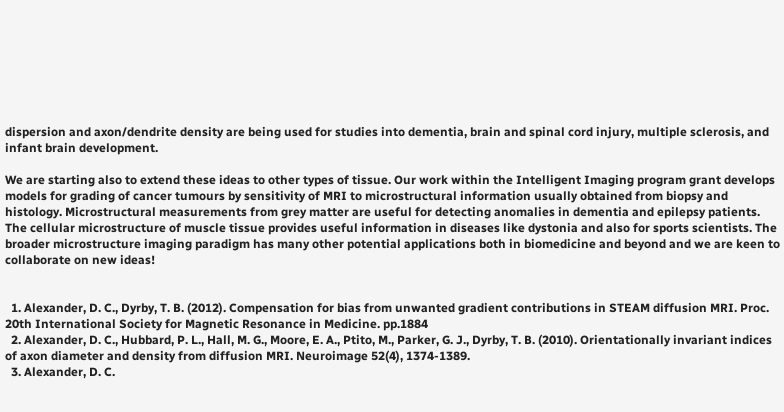dispersion and axon/dendrite density are being used for studies into dementia, brain and spinal cord injury, multiple sclerosis, and infant brain development.

We are starting also to extend these ideas to other types of tissue. Our work within the Intelligent Imaging program grant develops models for grading of cancer tumours by sensitivity of MRI to microstructural information usually obtained from biopsy and histology. Microstructural measurements from grey matter are useful for detecting anomalies in dementia and epilepsy patients. The cellular microstructure of muscle tissue provides useful information in diseases like dystonia and also for sports scientists. The broader microstructure imaging paradigm has many other potential applications both in biomedicine and beyond and we are keen to collaborate on new ideas!


  1. Alexander, D. C., Dyrby, T. B. (2012). Compensation for bias from unwanted gradient contributions in STEAM diffusion MRI. Proc. 20th International Society for Magnetic Resonance in Medicine. pp.1884
  2. Alexander, D. C., Hubbard, P. L., Hall, M. G., Moore, E. A., Ptito, M., Parker, G. J., Dyrby, T. B. (2010). Orientationally invariant indices of axon diameter and density from diffusion MRI. Neuroimage 52(4), 1374-1389.
  3. Alexander, D. C.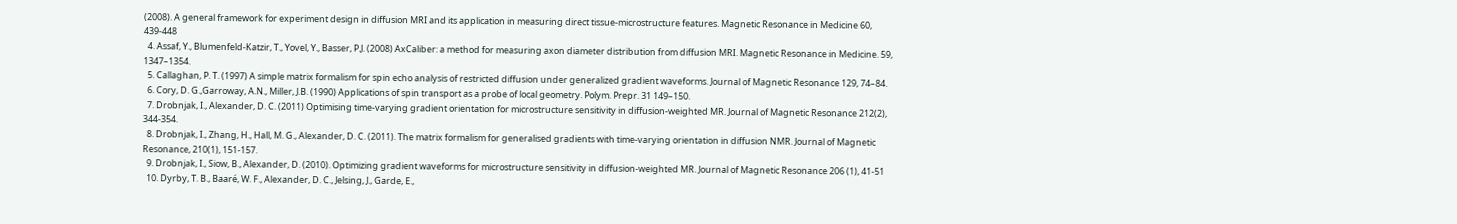(2008). A general framework for experiment design in diffusion MRI and its application in measuring direct tissue-microstructure features. Magnetic Resonance in Medicine 60, 439-448
  4. Assaf, Y., Blumenfeld-Katzir, T., Yovel, Y., Basser, P.J. (2008) AxCaliber: a method for measuring axon diameter distribution from diffusion MRI. Magnetic Resonance in Medicine. 59, 1347–1354.
  5. Callaghan, P. T. (1997) A simple matrix formalism for spin echo analysis of restricted diffusion under generalized gradient waveforms. Journal of Magnetic Resonance 129, 74–84.
  6. Cory, D. G.,Garroway, A.N., Miller, J.B. (1990) Applications of spin transport as a probe of local geometry. Polym. Prepr. 31 149–150.
  7. Drobnjak, I., Alexander, D. C. (2011) Optimising time-varying gradient orientation for microstructure sensitivity in diffusion-weighted MR. Journal of Magnetic Resonance 212(2), 344-354.
  8. Drobnjak, I., Zhang, H., Hall, M. G., Alexander, D. C. (2011). The matrix formalism for generalised gradients with time-varying orientation in diffusion NMR. Journal of Magnetic Resonance, 210(1), 151-157.
  9. Drobnjak, I., Siow, B., Alexander, D. (2010). Optimizing gradient waveforms for microstructure sensitivity in diffusion-weighted MR. Journal of Magnetic Resonance 206 (1), 41-51
  10. Dyrby, T. B., Baaré, W. F., Alexander, D. C., Jelsing, J., Garde, E.,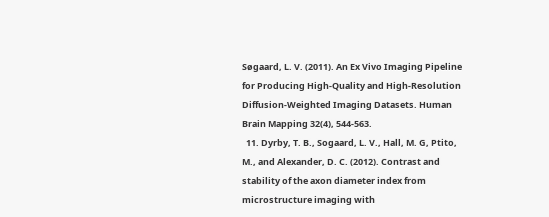Søgaard, L. V. (2011). An Ex Vivo Imaging Pipeline for Producing High-Quality and High-Resolution Diffusion-Weighted Imaging Datasets. Human Brain Mapping 32(4), 544-563.
  11. Dyrby, T. B., Sogaard, L. V., Hall, M. G, Ptito, M., and Alexander, D. C. (2012). Contrast and stability of the axon diameter index from microstructure imaging with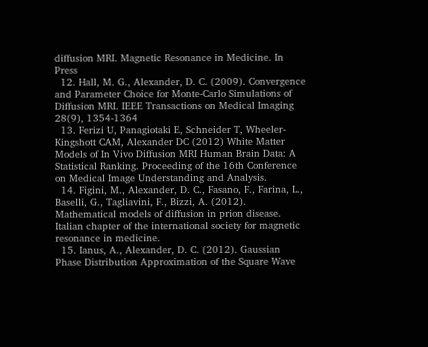diffusion MRI. Magnetic Resonance in Medicine. In Press
  12. Hall, M. G., Alexander, D. C. (2009). Convergence and Parameter Choice for Monte-Carlo Simulations of Diffusion MRI. IEEE Transactions on Medical Imaging 28(9), 1354-1364
  13. Ferizi U, Panagiotaki E, Schneider T, Wheeler-Kingshott CAM, Alexander DC (2012) White Matter Models of In Vivo Diffusion MRI Human Brain Data: A Statistical Ranking. Proceeding of the 16th Conference on Medical Image Understanding and Analysis.
  14. Figini, M., Alexander, D. C., Fasano, F., Farina, L., Baselli, G., Tagliavini, F., Bizzi, A. (2012). Mathematical models of diffusion in prion disease. Italian chapter of the international society for magnetic resonance in medicine.
  15. Ianus, A., Alexander, D. C. (2012). Gaussian Phase Distribution Approximation of the Square Wave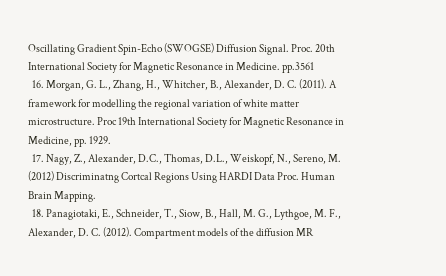Oscillating Gradient Spin-Echo (SWOGSE) Diffusion Signal. Proc. 20th International Society for Magnetic Resonance in Medicine. pp.3561
  16. Morgan, G. L., Zhang, H., Whitcher, B., Alexander, D. C. (2011). A framework for modelling the regional variation of white matter microstructure. Proc 19th International Society for Magnetic Resonance in Medicine, pp. 1929.
  17. Nagy, Z., Alexander, D.C., Thomas, D.L., Weiskopf, N., Sereno, M. (2012) Discriminatng Cortcal Regions Using HARDI Data Proc. Human Brain Mapping.
  18. Panagiotaki, E., Schneider, T., Siow, B., Hall, M. G., Lythgoe, M. F., Alexander, D. C. (2012). Compartment models of the diffusion MR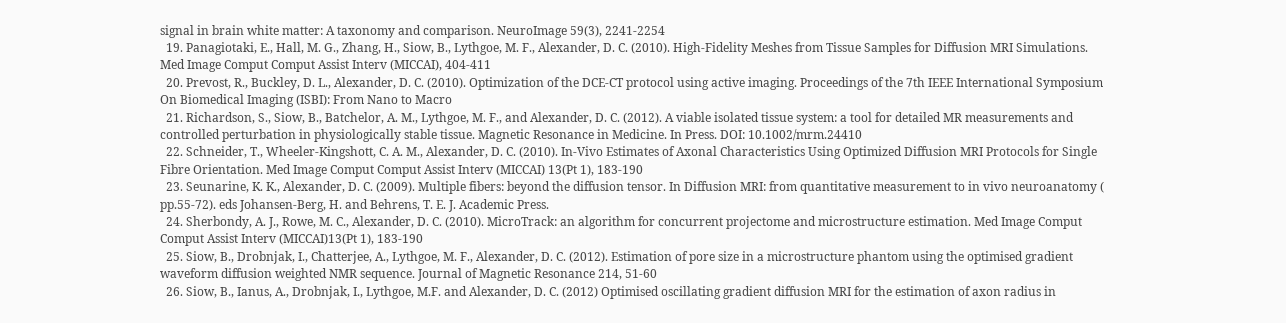signal in brain white matter: A taxonomy and comparison. NeuroImage 59(3), 2241-2254
  19. Panagiotaki, E., Hall, M. G., Zhang, H., Siow, B., Lythgoe, M. F., Alexander, D. C. (2010). High-Fidelity Meshes from Tissue Samples for Diffusion MRI Simulations. Med Image Comput Comput Assist Interv (MICCAI), 404-411
  20. Prevost, R., Buckley, D. L., Alexander, D. C. (2010). Optimization of the DCE-CT protocol using active imaging. Proceedings of the 7th IEEE International Symposium On Biomedical Imaging (ISBI): From Nano to Macro
  21. Richardson, S., Siow, B., Batchelor, A. M., Lythgoe, M. F., and Alexander, D. C. (2012). A viable isolated tissue system: a tool for detailed MR measurements and controlled perturbation in physiologically stable tissue. Magnetic Resonance in Medicine. In Press. DOI: 10.1002/mrm.24410
  22. Schneider, T., Wheeler-Kingshott, C. A. M., Alexander, D. C. (2010). In-Vivo Estimates of Axonal Characteristics Using Optimized Diffusion MRI Protocols for Single Fibre Orientation. Med Image Comput Comput Assist Interv (MICCAI) 13(Pt 1), 183-190
  23. Seunarine, K. K., Alexander, D. C. (2009). Multiple fibers: beyond the diffusion tensor. In Diffusion MRI: from quantitative measurement to in vivo neuroanatomy ( pp.55-72). eds Johansen-Berg, H. and Behrens, T. E. J. Academic Press.
  24. Sherbondy, A. J., Rowe, M. C., Alexander, D. C. (2010). MicroTrack: an algorithm for concurrent projectome and microstructure estimation. Med Image Comput Comput Assist Interv (MICCAI)13(Pt 1), 183-190
  25. Siow, B., Drobnjak, I., Chatterjee, A., Lythgoe, M. F., Alexander, D. C. (2012). Estimation of pore size in a microstructure phantom using the optimised gradient waveform diffusion weighted NMR sequence. Journal of Magnetic Resonance 214, 51-60
  26. Siow, B., Ianus, A., Drobnjak, I., Lythgoe, M.F. and Alexander, D. C. (2012) Optimised oscillating gradient diffusion MRI for the estimation of axon radius in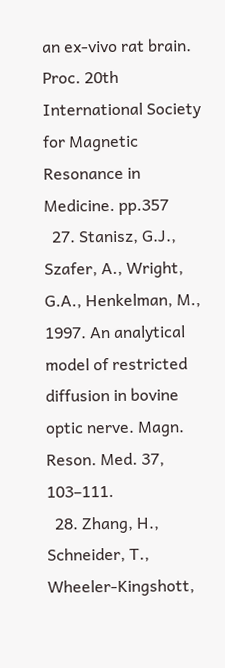an ex-vivo rat brain. Proc. 20th International Society for Magnetic Resonance in Medicine. pp.357
  27. Stanisz, G.J., Szafer, A., Wright, G.A., Henkelman, M., 1997. An analytical model of restricted diffusion in bovine optic nerve. Magn. Reson. Med. 37, 103–111.
  28. Zhang, H., Schneider, T., Wheeler-Kingshott,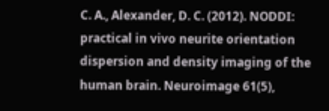C. A., Alexander, D. C. (2012). NODDI: practical in vivo neurite orientation dispersion and density imaging of the human brain. Neuroimage 61(5),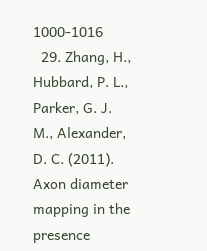1000-1016
  29. Zhang, H., Hubbard, P. L., Parker, G. J. M., Alexander, D. C. (2011). Axon diameter mapping in the presence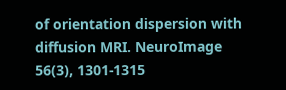of orientation dispersion with diffusion MRI. NeuroImage 56(3), 1301-1315